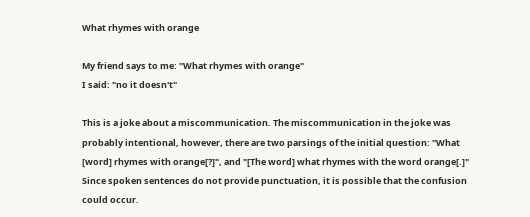What rhymes with orange

My friend says to me: "What rhymes with orange"
I said: "no it doesn't"

This is a joke about a miscommunication. The miscommunication in the joke was probably intentional, however, there are two parsings of the initial question: "What [word] rhymes with orange[?]", and "[The word] what rhymes with the word orange[.]" Since spoken sentences do not provide punctuation, it is possible that the confusion could occur.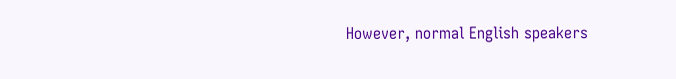However, normal English speakers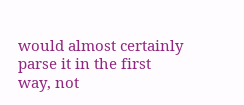would almost certainly parse it in the first way, not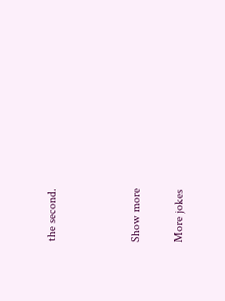the second.



Show more

More jokes